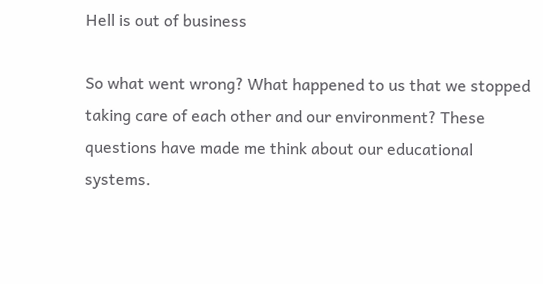Hell is out of business

So what went wrong? What happened to us that we stopped taking care of each other and our environment? These questions have made me think about our educational systems.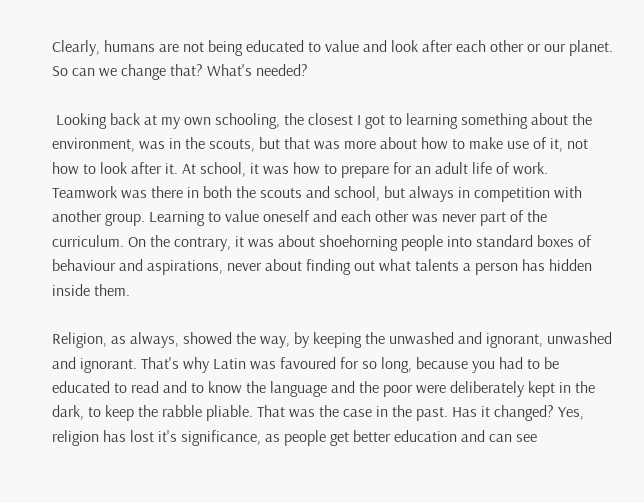Clearly, humans are not being educated to value and look after each other or our planet. So can we change that? What's needed?

 Looking back at my own schooling, the closest I got to learning something about the environment, was in the scouts, but that was more about how to make use of it, not how to look after it. At school, it was how to prepare for an adult life of work. Teamwork was there in both the scouts and school, but always in competition with another group. Learning to value oneself and each other was never part of the curriculum. On the contrary, it was about shoehorning people into standard boxes of behaviour and aspirations, never about finding out what talents a person has hidden inside them.

Religion, as always, showed the way, by keeping the unwashed and ignorant, unwashed and ignorant. That's why Latin was favoured for so long, because you had to be educated to read and to know the language and the poor were deliberately kept in the dark, to keep the rabble pliable. That was the case in the past. Has it changed? Yes, religion has lost it's significance, as people get better education and can see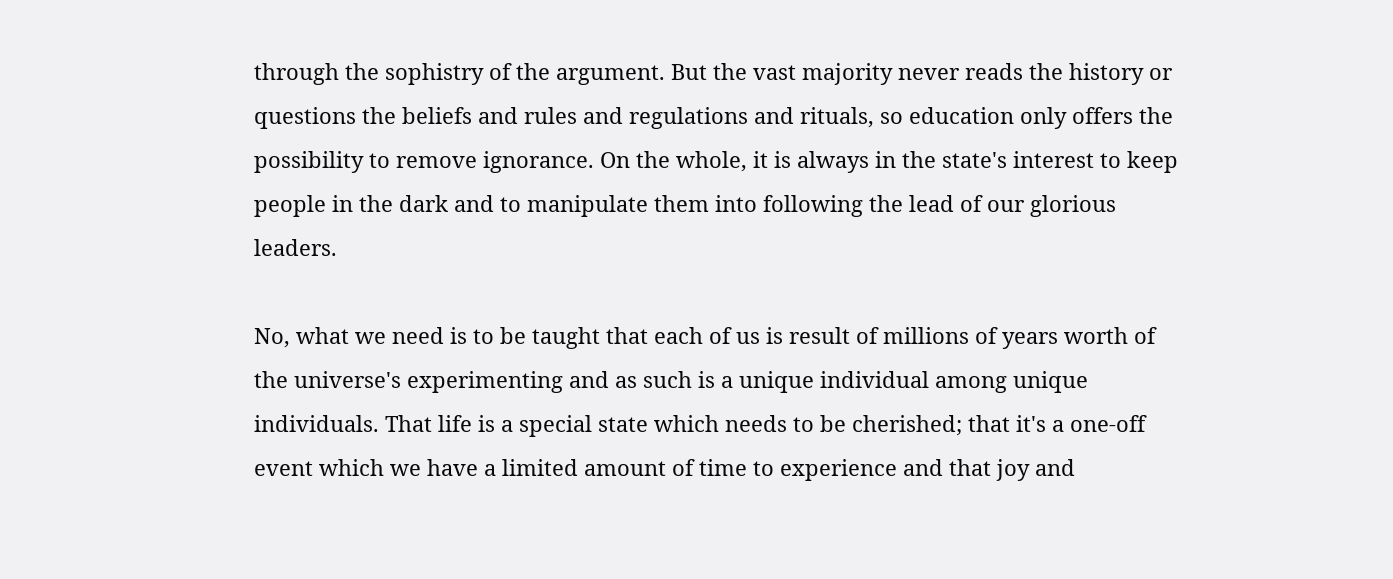through the sophistry of the argument. But the vast majority never reads the history or questions the beliefs and rules and regulations and rituals, so education only offers the possibility to remove ignorance. On the whole, it is always in the state's interest to keep people in the dark and to manipulate them into following the lead of our glorious leaders.

No, what we need is to be taught that each of us is result of millions of years worth of the universe's experimenting and as such is a unique individual among unique individuals. That life is a special state which needs to be cherished; that it's a one-off event which we have a limited amount of time to experience and that joy and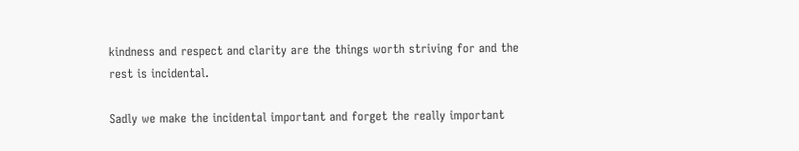kindness and respect and clarity are the things worth striving for and the rest is incidental.

Sadly we make the incidental important and forget the really important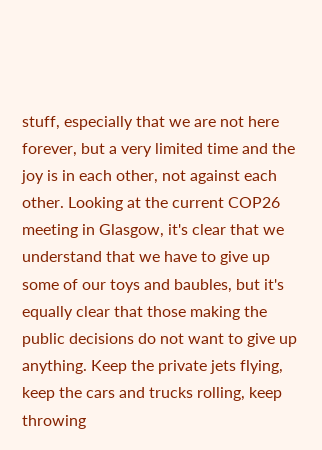stuff, especially that we are not here forever, but a very limited time and the joy is in each other, not against each other. Looking at the current COP26 meeting in Glasgow, it's clear that we understand that we have to give up some of our toys and baubles, but it's equally clear that those making the public decisions do not want to give up anything. Keep the private jets flying, keep the cars and trucks rolling, keep throwing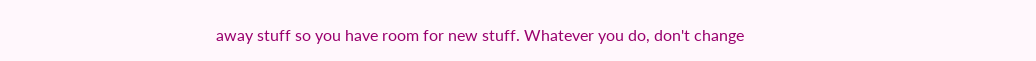away stuff so you have room for new stuff. Whatever you do, don't change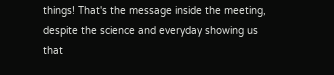things! That's the message inside the meeting, despite the science and everyday showing us that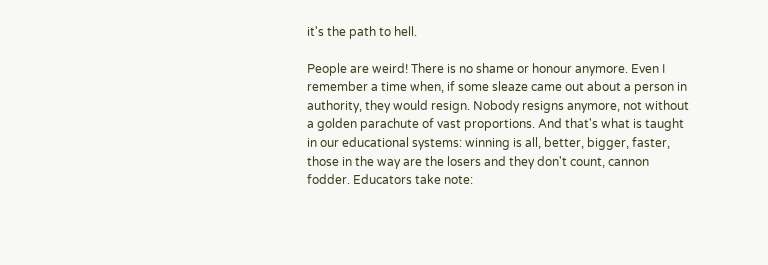it's the path to hell.

People are weird! There is no shame or honour anymore. Even I remember a time when, if some sleaze came out about a person in authority, they would resign. Nobody resigns anymore, not without a golden parachute of vast proportions. And that's what is taught in our educational systems: winning is all, better, bigger, faster, those in the way are the losers and they don't count, cannon fodder. Educators take note: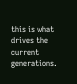this is what drives the current generations.